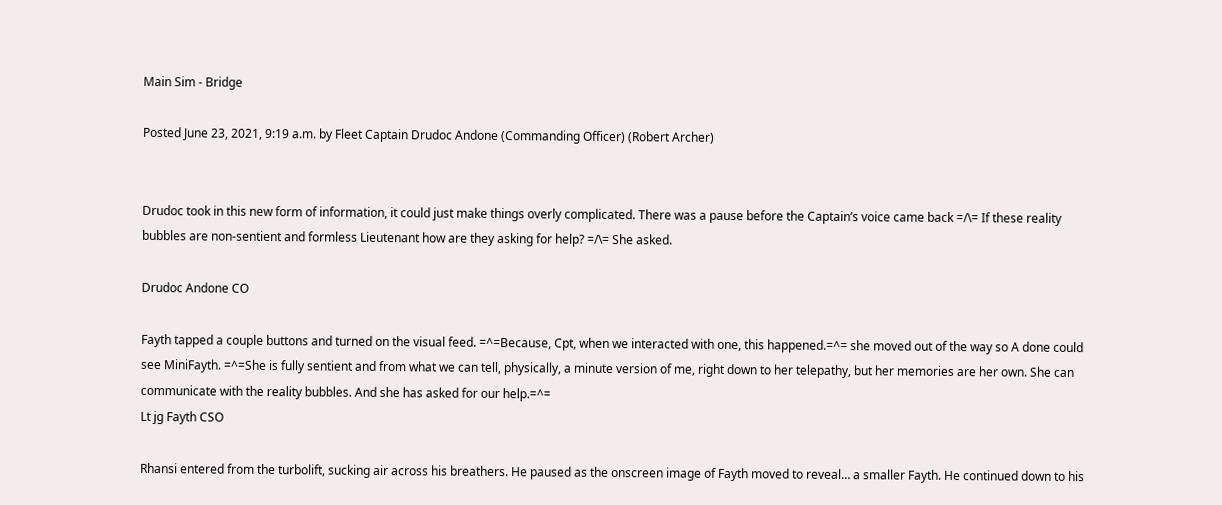Main Sim - Bridge

Posted June 23, 2021, 9:19 a.m. by Fleet Captain Drudoc Andone (Commanding Officer) (Robert Archer)


Drudoc took in this new form of information, it could just make things overly complicated. There was a pause before the Captain’s voice came back =/\= If these reality bubbles are non-sentient and formless Lieutenant how are they asking for help? =/\= She asked.

Drudoc Andone CO

Fayth tapped a couple buttons and turned on the visual feed. =^=Because, Cpt, when we interacted with one, this happened.=^= she moved out of the way so A done could see MiniFayth. =^=She is fully sentient and from what we can tell, physically, a minute version of me, right down to her telepathy, but her memories are her own. She can communicate with the reality bubbles. And she has asked for our help.=^=
Lt jg Fayth CSO

Rhansi entered from the turbolift, sucking air across his breathers. He paused as the onscreen image of Fayth moved to reveal… a smaller Fayth. He continued down to his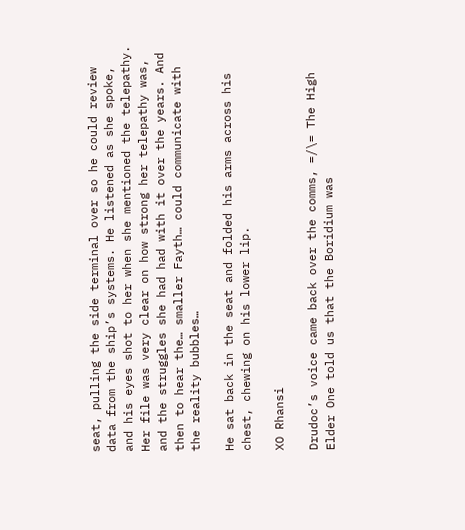seat, pulling the side terminal over so he could review data from the ship’s systems. He listened as she spoke, and his eyes shot to her when she mentioned the telepathy. Her file was very clear on how strong her telepathy was, and the struggles she had had with it over the years. And then to hear the… smaller Fayth… could communicate with the reality bubbles…

He sat back in the seat and folded his arms across his chest, chewing on his lower lip.

XO Rhansi

Drudoc’s voice came back over the comms, =/\= The High Elder One told us that the Boridium was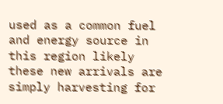used as a common fuel and energy source in this region likely these new arrivals are simply harvesting for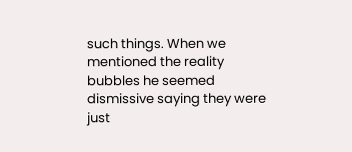such things. When we mentioned the reality bubbles he seemed dismissive saying they were just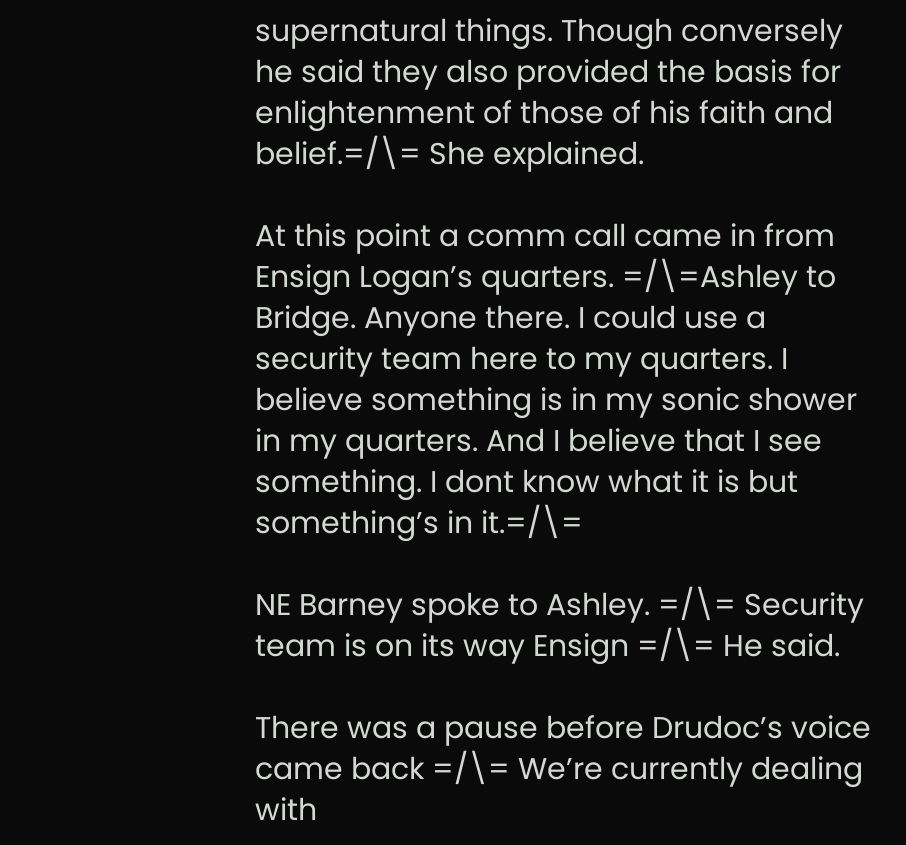supernatural things. Though conversely he said they also provided the basis for enlightenment of those of his faith and belief.=/\= She explained.

At this point a comm call came in from Ensign Logan’s quarters. =/\=Ashley to Bridge. Anyone there. I could use a security team here to my quarters. I believe something is in my sonic shower in my quarters. And I believe that I see something. I dont know what it is but something’s in it.=/\=

NE Barney spoke to Ashley. =/\= Security team is on its way Ensign =/\= He said.

There was a pause before Drudoc’s voice came back =/\= We’re currently dealing with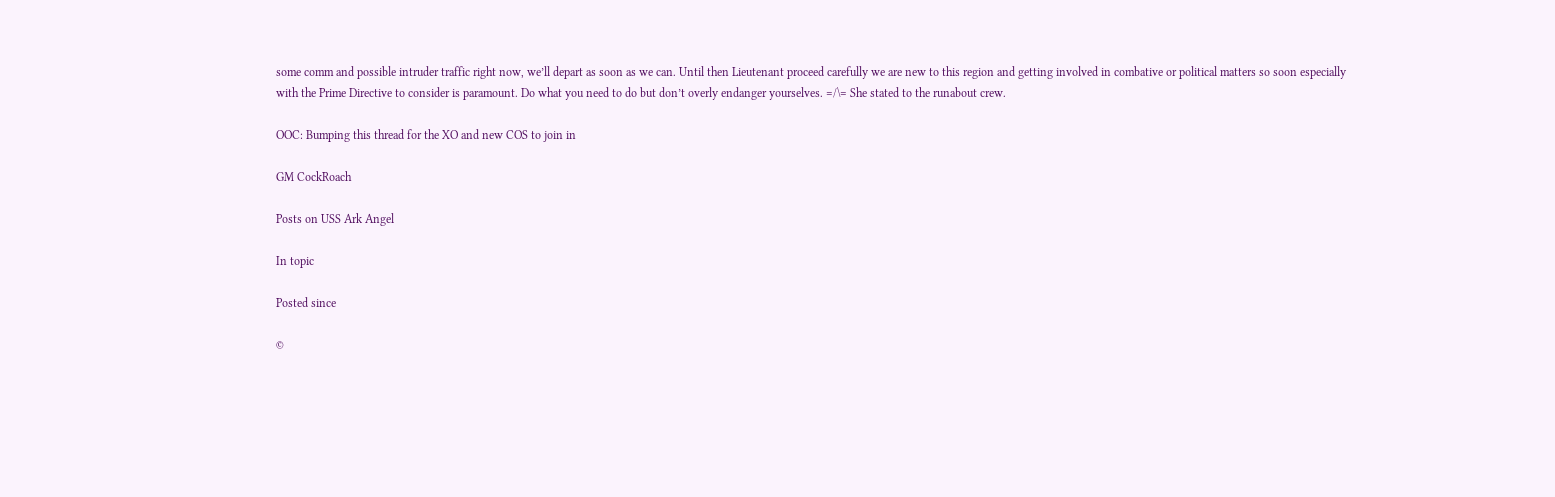some comm and possible intruder traffic right now, we’ll depart as soon as we can. Until then Lieutenant proceed carefully we are new to this region and getting involved in combative or political matters so soon especially with the Prime Directive to consider is paramount. Do what you need to do but don’t overly endanger yourselves. =/\= She stated to the runabout crew.

OOC: Bumping this thread for the XO and new COS to join in

GM CockRoach

Posts on USS Ark Angel

In topic

Posted since

©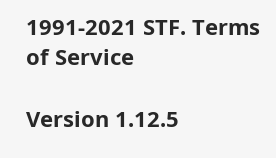1991-2021 STF. Terms of Service

Version 1.12.5